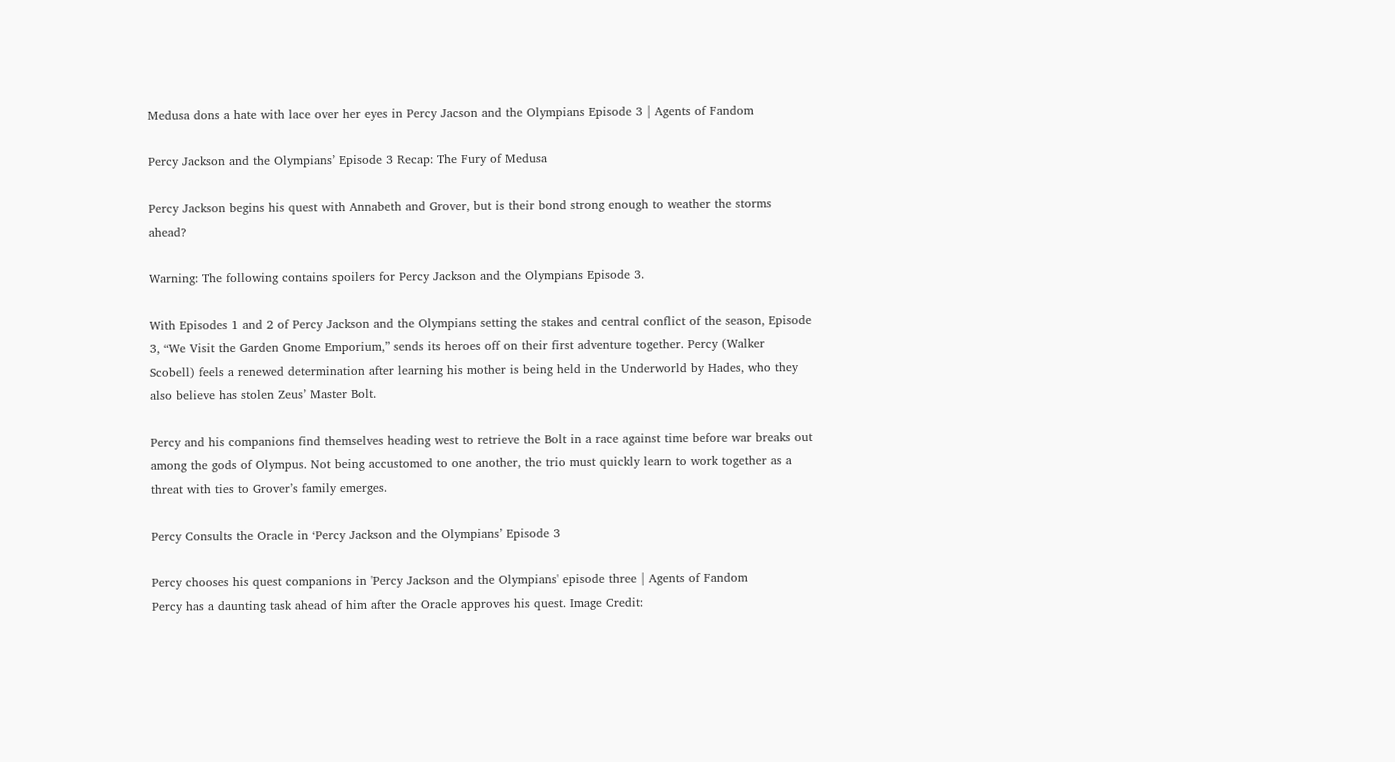Medusa dons a hate with lace over her eyes in Percy Jacson and the Olympians Episode 3 | Agents of Fandom

Percy Jackson and the Olympians’ Episode 3 Recap: The Fury of Medusa

Percy Jackson begins his quest with Annabeth and Grover, but is their bond strong enough to weather the storms ahead?

Warning: The following contains spoilers for Percy Jackson and the Olympians Episode 3.

With Episodes 1 and 2 of Percy Jackson and the Olympians setting the stakes and central conflict of the season, Episode 3, “We Visit the Garden Gnome Emporium,” sends its heroes off on their first adventure together. Percy (Walker Scobell) feels a renewed determination after learning his mother is being held in the Underworld by Hades, who they also believe has stolen Zeus’ Master Bolt.

Percy and his companions find themselves heading west to retrieve the Bolt in a race against time before war breaks out among the gods of Olympus. Not being accustomed to one another, the trio must quickly learn to work together as a threat with ties to Grover’s family emerges.

Percy Consults the Oracle in ‘Percy Jackson and the Olympians’ Episode 3

Percy chooses his quest companions in 'Percy Jackson and the Olympians' episode three | Agents of Fandom
Percy has a daunting task ahead of him after the Oracle approves his quest. Image Credit: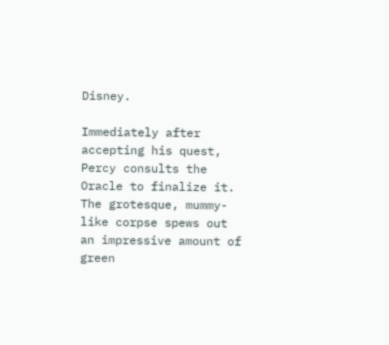Disney.

Immediately after accepting his quest, Percy consults the Oracle to finalize it. The grotesque, mummy-like corpse spews out an impressive amount of green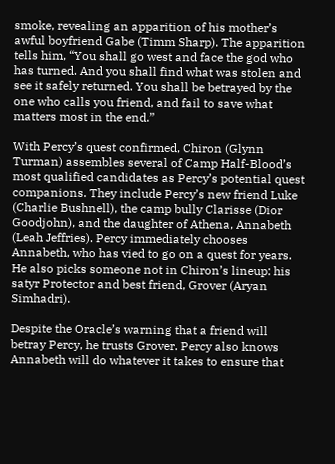smoke, revealing an apparition of his mother’s awful boyfriend Gabe (Timm Sharp). The apparition tells him, “You shall go west and face the god who has turned. And you shall find what was stolen and see it safely returned. You shall be betrayed by the one who calls you friend, and fail to save what matters most in the end.”

With Percy’s quest confirmed, Chiron (Glynn Turman) assembles several of Camp Half-Blood’s most qualified candidates as Percy’s potential quest companions. They include Percy’s new friend Luke (Charlie Bushnell), the camp bully Clarisse (Dior Goodjohn), and the daughter of Athena, Annabeth (Leah Jeffries). Percy immediately chooses Annabeth, who has vied to go on a quest for years. He also picks someone not in Chiron’s lineup: his satyr Protector and best friend, Grover (Aryan Simhadri).

Despite the Oracle’s warning that a friend will betray Percy, he trusts Grover. Percy also knows Annabeth will do whatever it takes to ensure that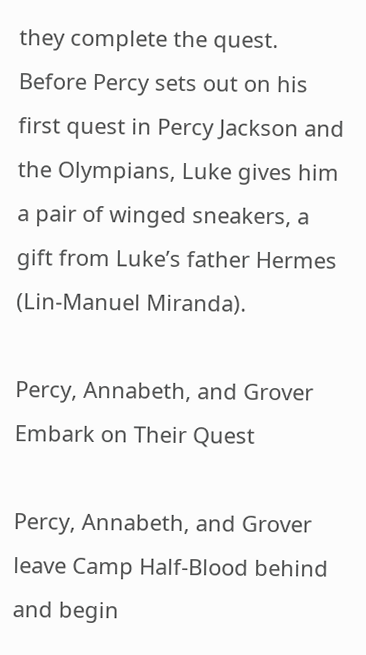they complete the quest. Before Percy sets out on his first quest in Percy Jackson and the Olympians, Luke gives him a pair of winged sneakers, a gift from Luke’s father Hermes (Lin-Manuel Miranda).

Percy, Annabeth, and Grover Embark on Their Quest

Percy, Annabeth, and Grover leave Camp Half-Blood behind and begin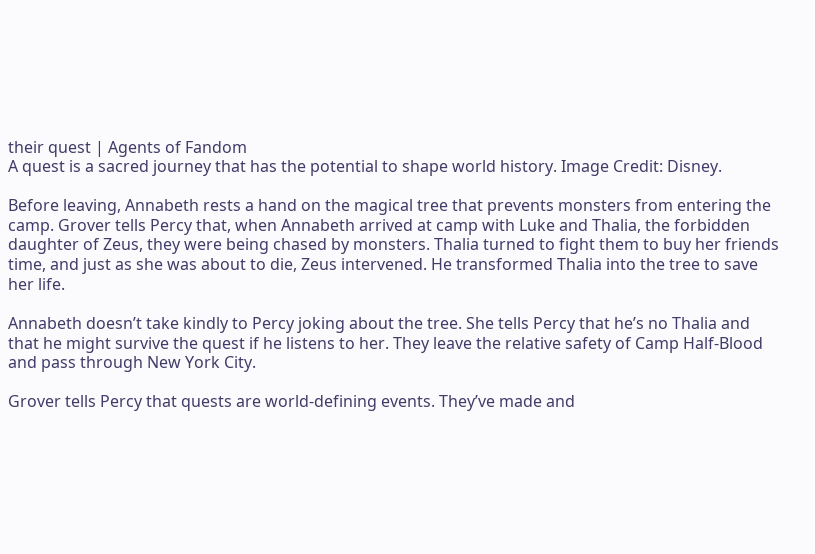their quest | Agents of Fandom
A quest is a sacred journey that has the potential to shape world history. Image Credit: Disney.

Before leaving, Annabeth rests a hand on the magical tree that prevents monsters from entering the camp. Grover tells Percy that, when Annabeth arrived at camp with Luke and Thalia, the forbidden daughter of Zeus, they were being chased by monsters. Thalia turned to fight them to buy her friends time, and just as she was about to die, Zeus intervened. He transformed Thalia into the tree to save her life.

Annabeth doesn’t take kindly to Percy joking about the tree. She tells Percy that he’s no Thalia and that he might survive the quest if he listens to her. They leave the relative safety of Camp Half-Blood and pass through New York City.

Grover tells Percy that quests are world-defining events. They’ve made and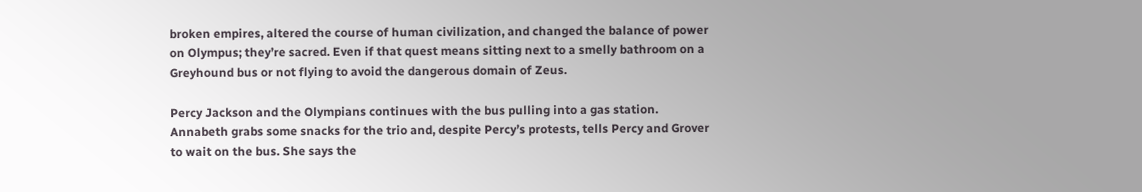broken empires, altered the course of human civilization, and changed the balance of power on Olympus; they’re sacred. Even if that quest means sitting next to a smelly bathroom on a Greyhound bus or not flying to avoid the dangerous domain of Zeus.

Percy Jackson and the Olympians continues with the bus pulling into a gas station. Annabeth grabs some snacks for the trio and, despite Percy’s protests, tells Percy and Grover to wait on the bus. She says the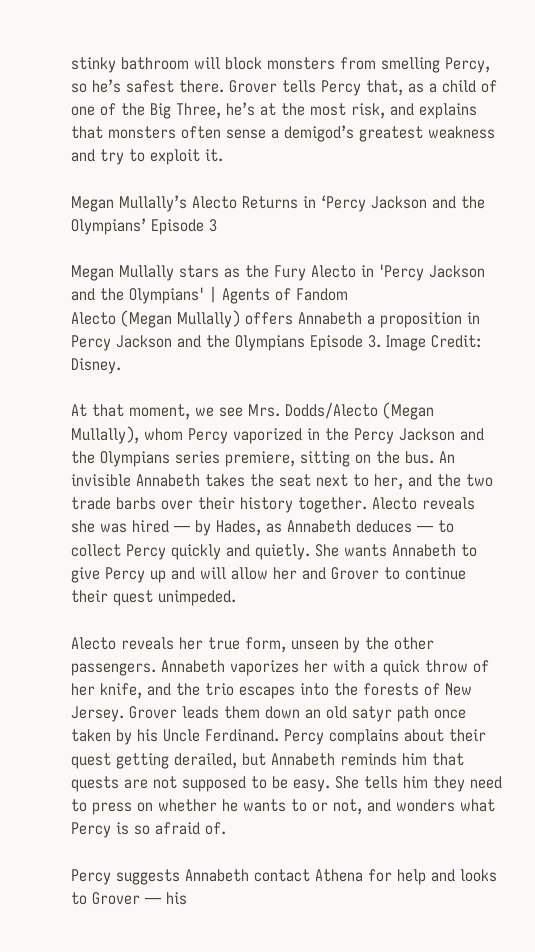stinky bathroom will block monsters from smelling Percy, so he’s safest there. Grover tells Percy that, as a child of one of the Big Three, he’s at the most risk, and explains that monsters often sense a demigod’s greatest weakness and try to exploit it.

Megan Mullally’s Alecto Returns in ‘Percy Jackson and the Olympians’ Episode 3

Megan Mullally stars as the Fury Alecto in 'Percy Jackson and the Olympians' | Agents of Fandom
Alecto (Megan Mullally) offers Annabeth a proposition in Percy Jackson and the Olympians Episode 3. Image Credit: Disney.

At that moment, we see Mrs. Dodds/Alecto (Megan Mullally), whom Percy vaporized in the Percy Jackson and the Olympians series premiere, sitting on the bus. An invisible Annabeth takes the seat next to her, and the two trade barbs over their history together. Alecto reveals she was hired — by Hades, as Annabeth deduces — to collect Percy quickly and quietly. She wants Annabeth to give Percy up and will allow her and Grover to continue their quest unimpeded.

Alecto reveals her true form, unseen by the other passengers. Annabeth vaporizes her with a quick throw of her knife, and the trio escapes into the forests of New Jersey. Grover leads them down an old satyr path once taken by his Uncle Ferdinand. Percy complains about their quest getting derailed, but Annabeth reminds him that quests are not supposed to be easy. She tells him they need to press on whether he wants to or not, and wonders what Percy is so afraid of.

Percy suggests Annabeth contact Athena for help and looks to Grover — his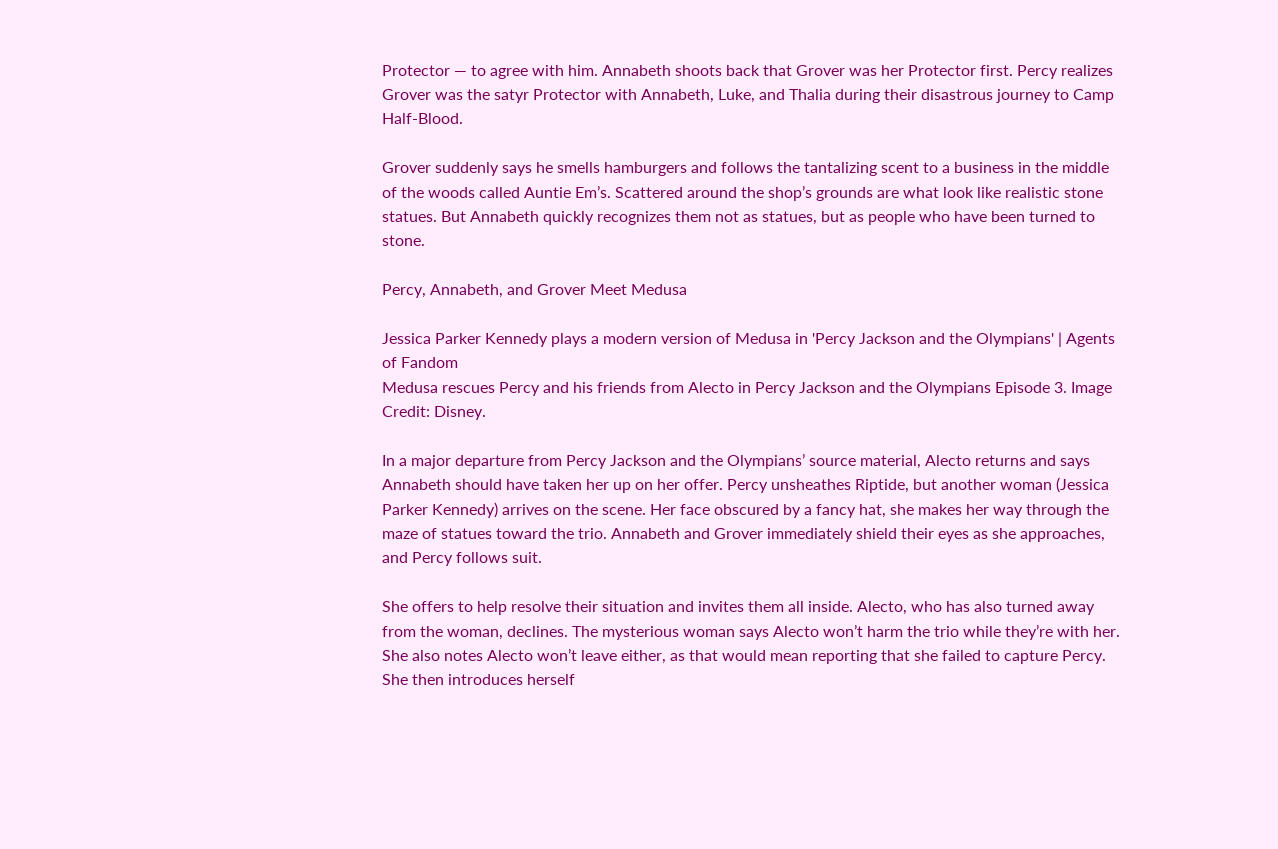Protector — to agree with him. Annabeth shoots back that Grover was her Protector first. Percy realizes Grover was the satyr Protector with Annabeth, Luke, and Thalia during their disastrous journey to Camp Half-Blood.

Grover suddenly says he smells hamburgers and follows the tantalizing scent to a business in the middle of the woods called Auntie Em’s. Scattered around the shop’s grounds are what look like realistic stone statues. But Annabeth quickly recognizes them not as statues, but as people who have been turned to stone.

Percy, Annabeth, and Grover Meet Medusa

Jessica Parker Kennedy plays a modern version of Medusa in 'Percy Jackson and the Olympians' | Agents of Fandom
Medusa rescues Percy and his friends from Alecto in Percy Jackson and the Olympians Episode 3. Image Credit: Disney.

In a major departure from Percy Jackson and the Olympians’ source material, Alecto returns and says Annabeth should have taken her up on her offer. Percy unsheathes Riptide, but another woman (Jessica Parker Kennedy) arrives on the scene. Her face obscured by a fancy hat, she makes her way through the maze of statues toward the trio. Annabeth and Grover immediately shield their eyes as she approaches, and Percy follows suit.

She offers to help resolve their situation and invites them all inside. Alecto, who has also turned away from the woman, declines. The mysterious woman says Alecto won’t harm the trio while they’re with her. She also notes Alecto won’t leave either, as that would mean reporting that she failed to capture Percy. She then introduces herself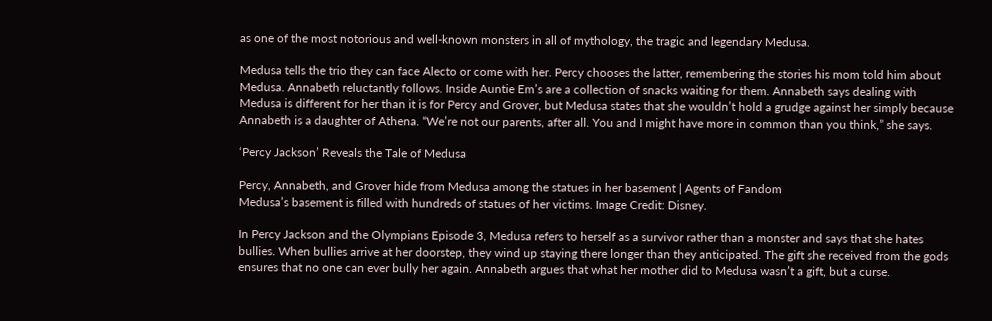as one of the most notorious and well-known monsters in all of mythology, the tragic and legendary Medusa.

Medusa tells the trio they can face Alecto or come with her. Percy chooses the latter, remembering the stories his mom told him about Medusa. Annabeth reluctantly follows. Inside Auntie Em’s are a collection of snacks waiting for them. Annabeth says dealing with Medusa is different for her than it is for Percy and Grover, but Medusa states that she wouldn’t hold a grudge against her simply because Annabeth is a daughter of Athena. “We’re not our parents, after all. You and I might have more in common than you think,” she says.

‘Percy Jackson’ Reveals the Tale of Medusa

Percy, Annabeth, and Grover hide from Medusa among the statues in her basement | Agents of Fandom
Medusa’s basement is filled with hundreds of statues of her victims. Image Credit: Disney.

In Percy Jackson and the Olympians Episode 3, Medusa refers to herself as a survivor rather than a monster and says that she hates bullies. When bullies arrive at her doorstep, they wind up staying there longer than they anticipated. The gift she received from the gods ensures that no one can ever bully her again. Annabeth argues that what her mother did to Medusa wasn’t a gift, but a curse.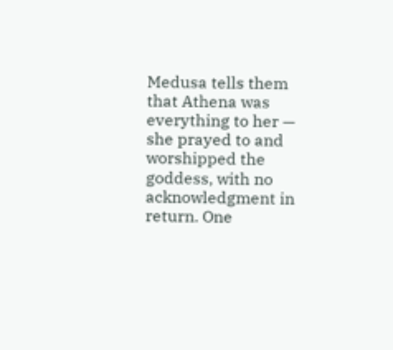Medusa tells them that Athena was everything to her — she prayed to and worshipped the goddess, with no acknowledgment in return. One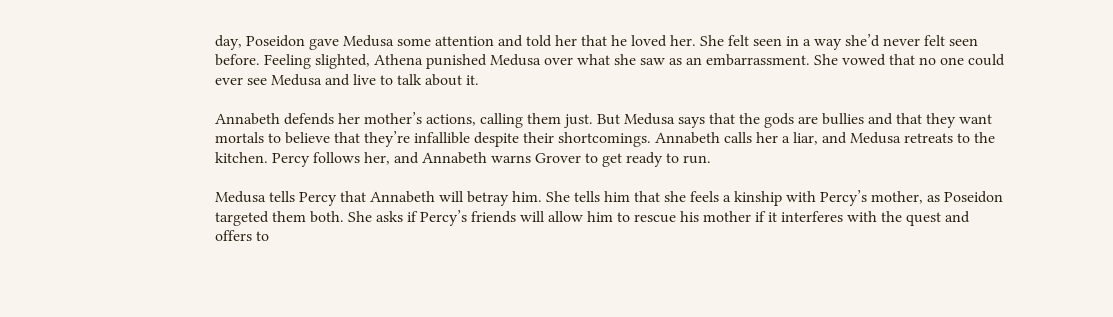day, Poseidon gave Medusa some attention and told her that he loved her. She felt seen in a way she’d never felt seen before. Feeling slighted, Athena punished Medusa over what she saw as an embarrassment. She vowed that no one could ever see Medusa and live to talk about it.

Annabeth defends her mother’s actions, calling them just. But Medusa says that the gods are bullies and that they want mortals to believe that they’re infallible despite their shortcomings. Annabeth calls her a liar, and Medusa retreats to the kitchen. Percy follows her, and Annabeth warns Grover to get ready to run.

Medusa tells Percy that Annabeth will betray him. She tells him that she feels a kinship with Percy’s mother, as Poseidon targeted them both. She asks if Percy’s friends will allow him to rescue his mother if it interferes with the quest and offers to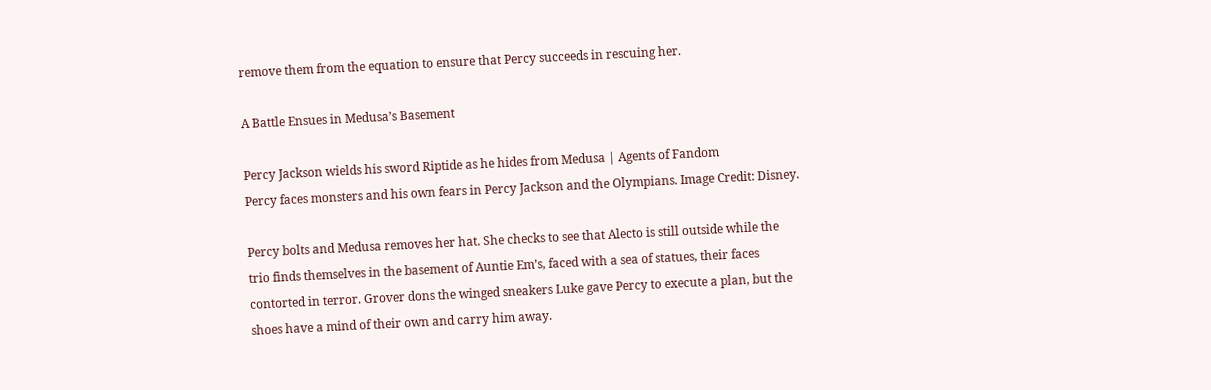remove them from the equation to ensure that Percy succeeds in rescuing her.

A Battle Ensues in Medusa’s Basement

Percy Jackson wields his sword Riptide as he hides from Medusa | Agents of Fandom
Percy faces monsters and his own fears in Percy Jackson and the Olympians. Image Credit: Disney.

Percy bolts and Medusa removes her hat. She checks to see that Alecto is still outside while the trio finds themselves in the basement of Auntie Em’s, faced with a sea of statues, their faces contorted in terror. Grover dons the winged sneakers Luke gave Percy to execute a plan, but the shoes have a mind of their own and carry him away.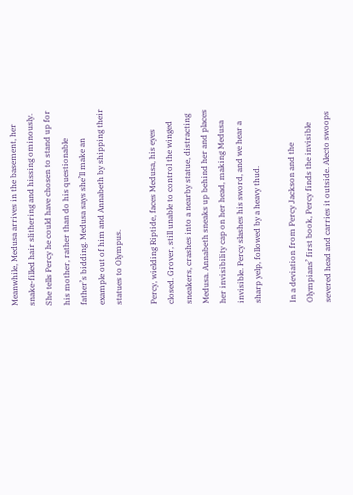Meanwhile, Medusa arrives in the basement, her snake-filled hair slithering and hissing ominously. She tells Percy he could have chosen to stand up for his mother, rather than do his questionable father’s bidding. Medusa says she’ll make an example out of him and Annabeth by shipping their statues to Olympus.

Percy, wielding Riptide, faces Medusa, his eyes closed. Grover, still unable to control the winged sneakers, crashes into a nearby statue, distracting Medusa. Annabeth sneaks up behind her and places her invisibility cap on her head, making Medusa invisible. Percy slashes his sword, and we hear a sharp yelp, followed by a heavy thud.

In a deviation from Percy Jackson and the Olympians’ first book, Percy finds the invisible severed head and carries it outside. Alecto swoops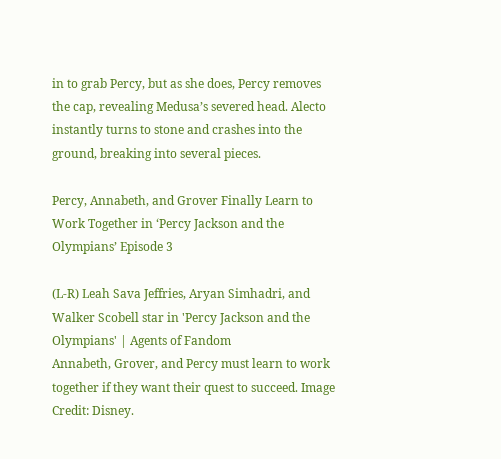in to grab Percy, but as she does, Percy removes the cap, revealing Medusa’s severed head. Alecto instantly turns to stone and crashes into the ground, breaking into several pieces.

Percy, Annabeth, and Grover Finally Learn to Work Together in ‘Percy Jackson and the Olympians’ Episode 3

(L-R) Leah Sava Jeffries, Aryan Simhadri, and Walker Scobell star in 'Percy Jackson and the Olympians' | Agents of Fandom
Annabeth, Grover, and Percy must learn to work together if they want their quest to succeed. Image Credit: Disney.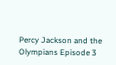Percy Jackson and the Olympians Episode 3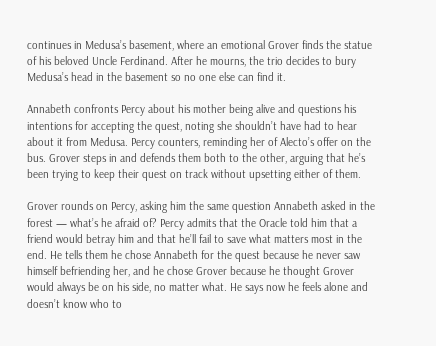continues in Medusa’s basement, where an emotional Grover finds the statue of his beloved Uncle Ferdinand. After he mourns, the trio decides to bury Medusa’s head in the basement so no one else can find it.

Annabeth confronts Percy about his mother being alive and questions his intentions for accepting the quest, noting she shouldn’t have had to hear about it from Medusa. Percy counters, reminding her of Alecto’s offer on the bus. Grover steps in and defends them both to the other, arguing that he’s been trying to keep their quest on track without upsetting either of them.

Grover rounds on Percy, asking him the same question Annabeth asked in the forest — what’s he afraid of? Percy admits that the Oracle told him that a friend would betray him and that he’ll fail to save what matters most in the end. He tells them he chose Annabeth for the quest because he never saw himself befriending her, and he chose Grover because he thought Grover would always be on his side, no matter what. He says now he feels alone and doesn’t know who to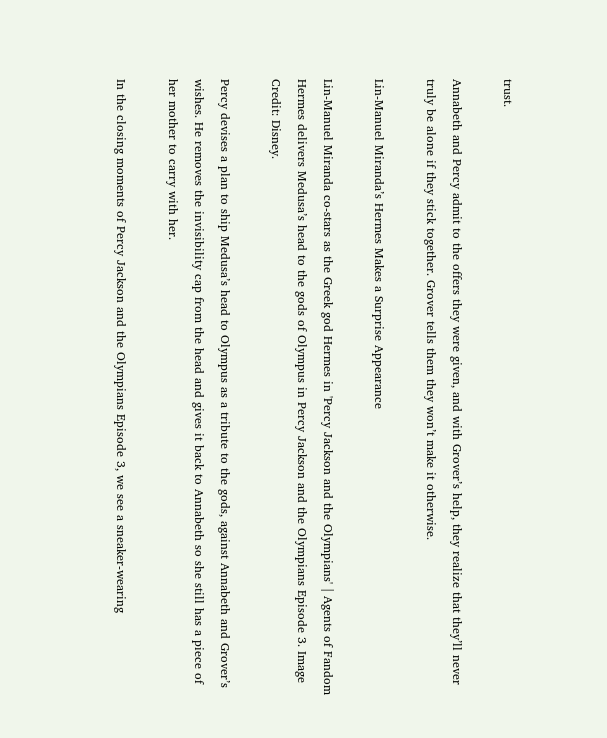trust.

Annabeth and Percy admit to the offers they were given, and with Grover’s help, they realize that they’ll never truly be alone if they stick together. Grover tells them they won’t make it otherwise.

Lin-Manuel Miranda’s Hermes Makes a Surprise Appearance

Lin-Manuel Miranda co-stars as the Greek god Hermes in 'Percy Jackson and the Olympians' | Agents of Fandom
Hermes delivers Medusa’s head to the gods of Olympus in Percy Jackson and the Olympians Episode 3. Image Credit: Disney.

Percy devises a plan to ship Medusa’s head to Olympus as a tribute to the gods, against Annabeth and Grover’s wishes. He removes the invisibility cap from the head and gives it back to Annabeth so she still has a piece of her mother to carry with her.

In the closing moments of Percy Jackson and the Olympians Episode 3, we see a sneaker-wearing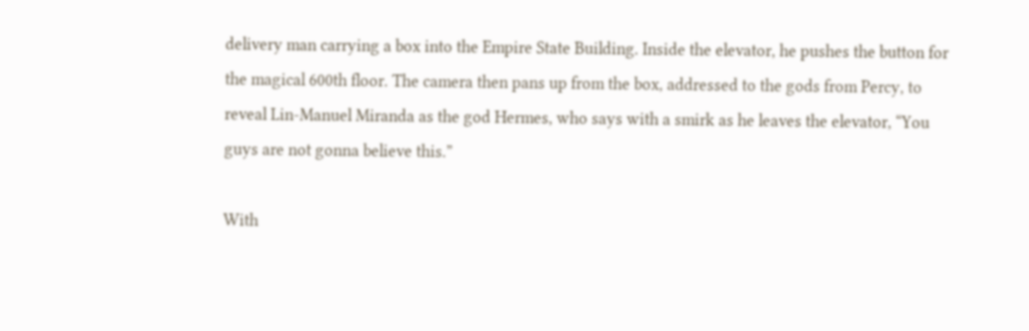delivery man carrying a box into the Empire State Building. Inside the elevator, he pushes the button for the magical 600th floor. The camera then pans up from the box, addressed to the gods from Percy, to reveal Lin-Manuel Miranda as the god Hermes, who says with a smirk as he leaves the elevator, “You guys are not gonna believe this.”

With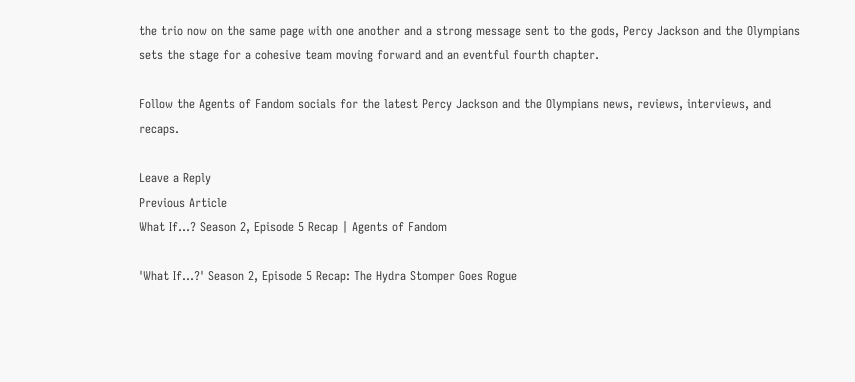the trio now on the same page with one another and a strong message sent to the gods, Percy Jackson and the Olympians sets the stage for a cohesive team moving forward and an eventful fourth chapter.

Follow the Agents of Fandom socials for the latest Percy Jackson and the Olympians news, reviews, interviews, and recaps.

Leave a Reply
Previous Article
What If...? Season 2, Episode 5 Recap | Agents of Fandom

'What If…?' Season 2, Episode 5 Recap: The Hydra Stomper Goes Rogue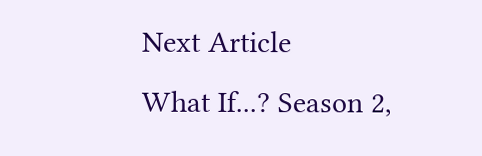Next Article
What If...? Season 2,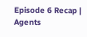Episode 6 Recap | Agents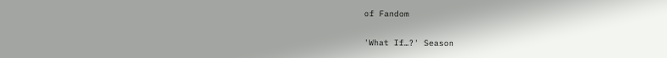of Fandom

'What If…?' Season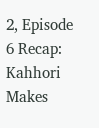2, Episode 6 Recap: Kahhori Makes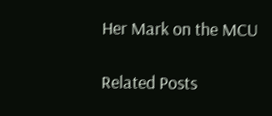Her Mark on the MCU

Related Posts